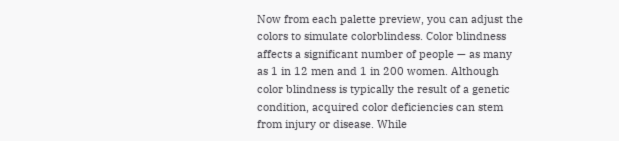Now from each palette preview, you can adjust the colors to simulate colorblindess. Color blindness affects a significant number of people — as many as 1 in 12 men and 1 in 200 women. Although color blindness is typically the result of a genetic condition, acquired color deficiencies can stem from injury or disease. While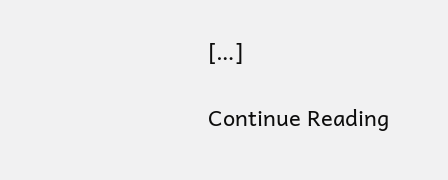[…]

Continue Reading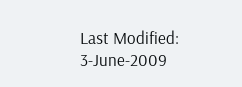Last Modified: 3-June-2009